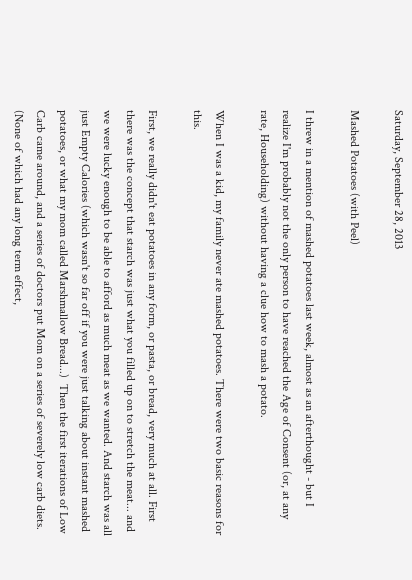Saturday, September 28, 2013

Mashed Potatoes (with Peel)

I threw in a mention of mashed potatoes last week, almost as an afterthought - but I realize I'm probably not the only person to have reached the Age of Consent (or, at any rate, Householding) without having a clue how to mash a potato.

When I was a kid, my family never ate mashed potatoes. There were two basic reasons for this.

First, we really didn't eat potatoes in any form, or pasta, or bread, very much at all. First there was the concept that starch was just what you filled up on to stretch the meat... and we were lucky enough to be able to afford as much meat as we wanted. And starch was all just Empty Calories (which wasn't so far off if you were just talking about instant mashed potatoes, or what my mom called Marshmallow Bread...)  Then the first iterations of Low Carb came around, and a series of doctors put Mom on a series of severely low carb diets. (None of which had any long term effect,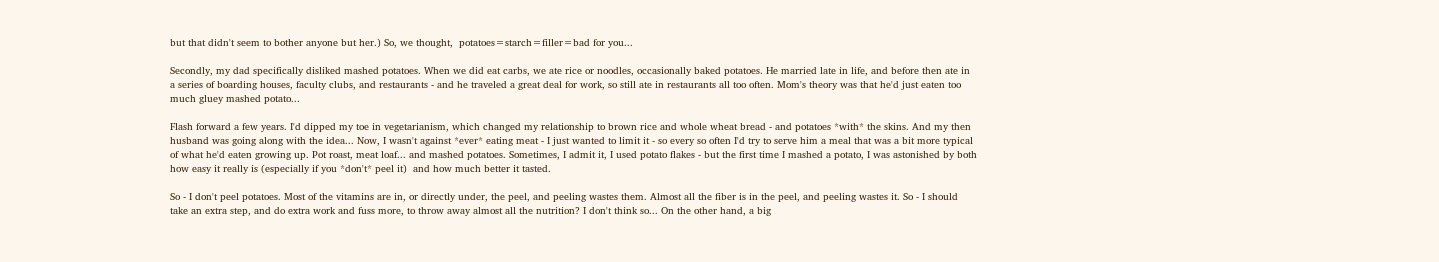but that didn't seem to bother anyone but her.) So, we thought,  potatoes=starch=filler=bad for you...

Secondly, my dad specifically disliked mashed potatoes. When we did eat carbs, we ate rice or noodles, occasionally baked potatoes. He married late in life, and before then ate in a series of boarding houses, faculty clubs, and restaurants - and he traveled a great deal for work, so still ate in restaurants all too often. Mom's theory was that he'd just eaten too much gluey mashed potato...

Flash forward a few years. I'd dipped my toe in vegetarianism, which changed my relationship to brown rice and whole wheat bread - and potatoes *with* the skins. And my then husband was going along with the idea... Now, I wasn't against *ever* eating meat - I just wanted to limit it - so every so often I'd try to serve him a meal that was a bit more typical of what he'd eaten growing up. Pot roast, meat loaf... and mashed potatoes. Sometimes, I admit it, I used potato flakes - but the first time I mashed a potato, I was astonished by both how easy it really is (especially if you *don't* peel it)  and how much better it tasted.

So - I don't peel potatoes. Most of the vitamins are in, or directly under, the peel, and peeling wastes them. Almost all the fiber is in the peel, and peeling wastes it. So - I should take an extra step, and do extra work and fuss more, to throw away almost all the nutrition? I don't think so... On the other hand, a big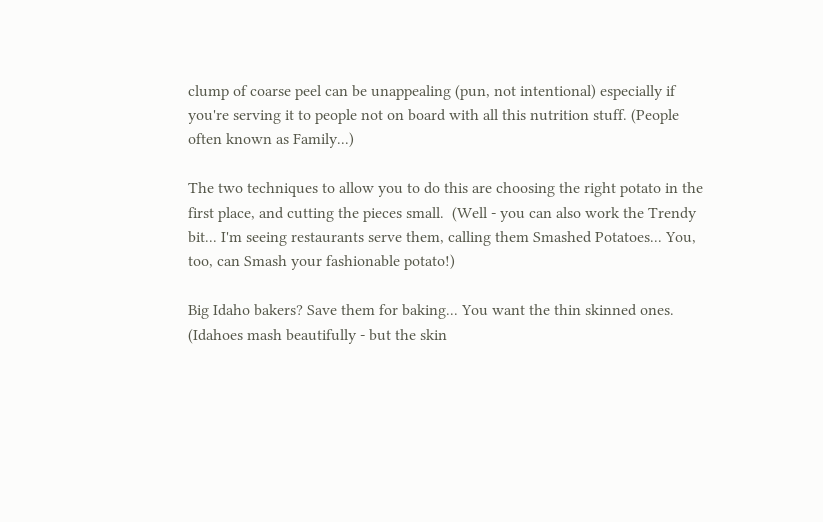clump of coarse peel can be unappealing (pun, not intentional) especially if you're serving it to people not on board with all this nutrition stuff. (People often known as Family...)

The two techniques to allow you to do this are choosing the right potato in the first place, and cutting the pieces small.  (Well - you can also work the Trendy bit... I'm seeing restaurants serve them, calling them Smashed Potatoes... You, too, can Smash your fashionable potato!)

Big Idaho bakers? Save them for baking... You want the thin skinned ones. (Idahoes mash beautifully - but the skin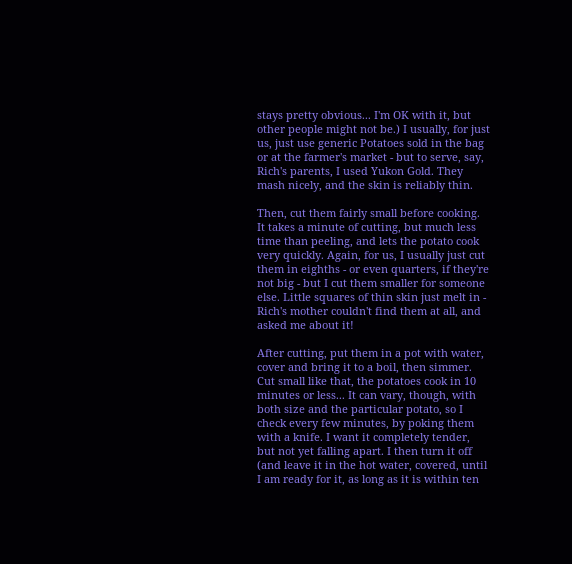stays pretty obvious... I'm OK with it, but other people might not be.) I usually, for just us, just use generic Potatoes sold in the bag or at the farmer's market - but to serve, say, Rich's parents, I used Yukon Gold. They mash nicely, and the skin is reliably thin.

Then, cut them fairly small before cooking. It takes a minute of cutting, but much less time than peeling, and lets the potato cook very quickly. Again, for us, I usually just cut them in eighths - or even quarters, if they're not big - but I cut them smaller for someone else. Little squares of thin skin just melt in - Rich's mother couldn't find them at all, and asked me about it!

After cutting, put them in a pot with water, cover and bring it to a boil, then simmer. Cut small like that, the potatoes cook in 10 minutes or less... It can vary, though, with both size and the particular potato, so I check every few minutes, by poking them with a knife. I want it completely tender, but not yet falling apart. I then turn it off (and leave it in the hot water, covered, until I am ready for it, as long as it is within ten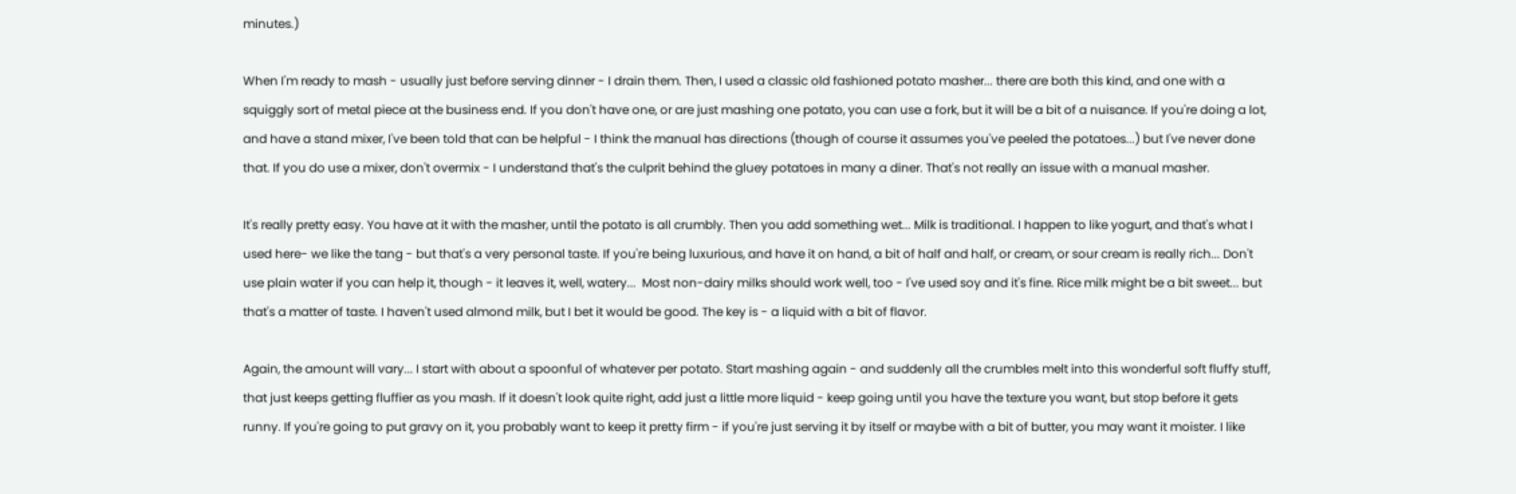minutes.)

When I'm ready to mash - usually just before serving dinner - I drain them. Then, I used a classic old fashioned potato masher... there are both this kind, and one with a squiggly sort of metal piece at the business end. If you don't have one, or are just mashing one potato, you can use a fork, but it will be a bit of a nuisance. If you're doing a lot, and have a stand mixer, I've been told that can be helpful - I think the manual has directions (though of course it assumes you've peeled the potatoes...) but I've never done that. If you do use a mixer, don't overmix - I understand that's the culprit behind the gluey potatoes in many a diner. That's not really an issue with a manual masher.

It's really pretty easy. You have at it with the masher, until the potato is all crumbly. Then you add something wet... Milk is traditional. I happen to like yogurt, and that's what I used here- we like the tang - but that's a very personal taste. If you're being luxurious, and have it on hand, a bit of half and half, or cream, or sour cream is really rich... Don't use plain water if you can help it, though - it leaves it, well, watery...  Most non-dairy milks should work well, too - I've used soy and it's fine. Rice milk might be a bit sweet... but that's a matter of taste. I haven't used almond milk, but I bet it would be good. The key is - a liquid with a bit of flavor.

Again, the amount will vary... I start with about a spoonful of whatever per potato. Start mashing again - and suddenly all the crumbles melt into this wonderful soft fluffy stuff, that just keeps getting fluffier as you mash. If it doesn't look quite right, add just a little more liquid - keep going until you have the texture you want, but stop before it gets runny. If you're going to put gravy on it, you probably want to keep it pretty firm - if you're just serving it by itself or maybe with a bit of butter, you may want it moister. I like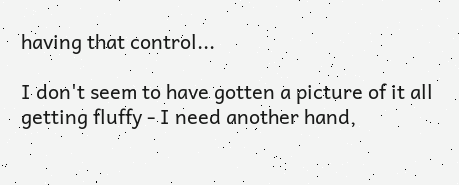having that control...

I don't seem to have gotten a picture of it all getting fluffy - I need another hand,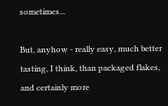sometimes...

But, anyhow - really easy, much better tasting, I think, than packaged flakes, and certainly more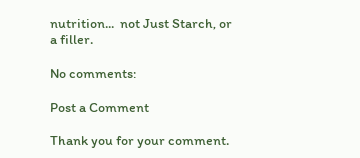nutrition...  not Just Starch, or a filler.

No comments:

Post a Comment

Thank you for your comment.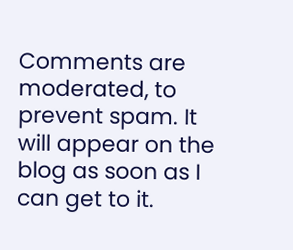Comments are moderated, to prevent spam. It will appear on the blog as soon as I can get to it.